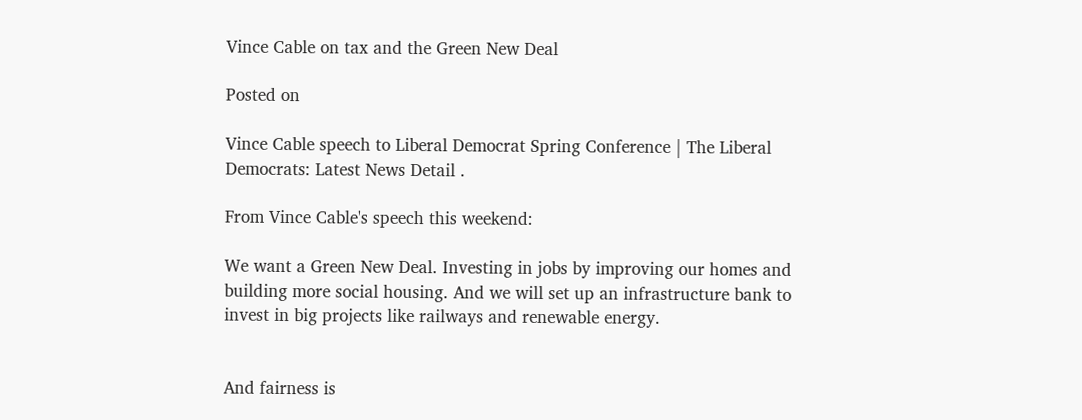Vince Cable on tax and the Green New Deal

Posted on

Vince Cable speech to Liberal Democrat Spring Conference | The Liberal Democrats: Latest News Detail .

From Vince Cable's speech this weekend:

We want a Green New Deal. Investing in jobs by improving our homes and building more social housing. And we will set up an infrastructure bank to invest in big projects like railways and renewable energy.


And fairness is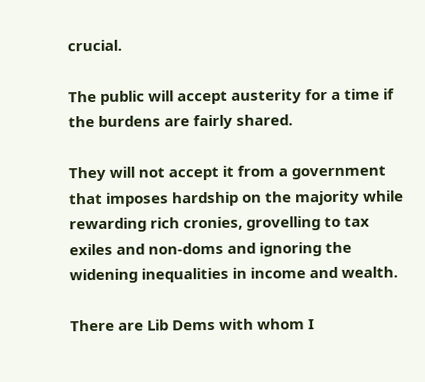crucial.

The public will accept austerity for a time if the burdens are fairly shared.

They will not accept it from a government that imposes hardship on the majority while rewarding rich cronies, grovelling to tax exiles and non-doms and ignoring the widening inequalities in income and wealth.

There are Lib Dems with whom I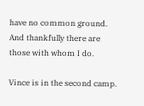have no common ground. And thankfully there are those with whom I do.

Vince is in the second camp.